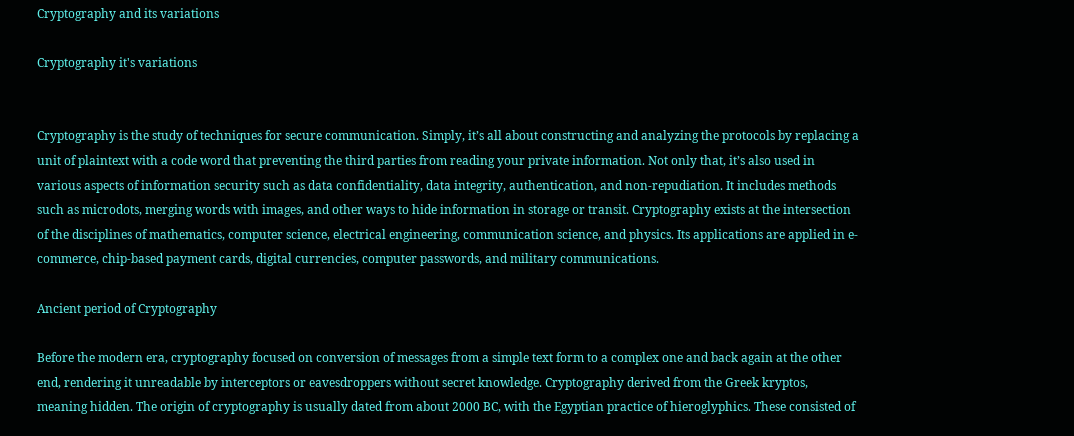Cryptography and its variations

Cryptography it's variations


Cryptography is the study of techniques for secure communication. Simply, it’s all about constructing and analyzing the protocols by replacing a unit of plaintext with a code word that preventing the third parties from reading your private information. Not only that, it’s also used in various aspects of information security such as data confidentiality, data integrity, authentication, and non-repudiation. It includes methods such as microdots, merging words with images, and other ways to hide information in storage or transit. Cryptography exists at the intersection of the disciplines of mathematics, computer science, electrical engineering, communication science, and physics. Its applications are applied in e-commerce, chip-based payment cards, digital currencies, computer passwords, and military communications.

Ancient period of Cryptography

Before the modern era, cryptography focused on conversion of messages from a simple text form to a complex one and back again at the other end, rendering it unreadable by interceptors or eavesdroppers without secret knowledge. Cryptography derived from the Greek kryptos, meaning hidden. The origin of cryptography is usually dated from about 2000 BC, with the Egyptian practice of hieroglyphics. These consisted of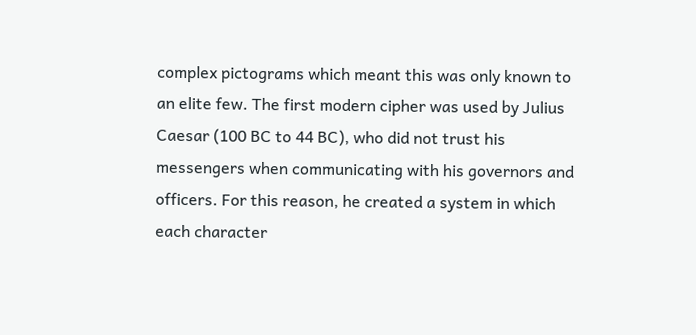complex pictograms which meant this was only known to an elite few. The first modern cipher was used by Julius Caesar (100 BC to 44 BC), who did not trust his messengers when communicating with his governors and officers. For this reason, he created a system in which each character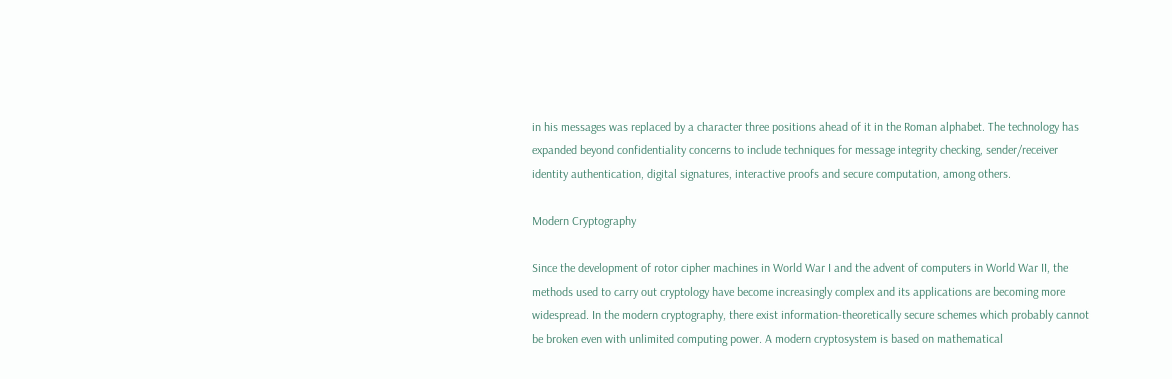in his messages was replaced by a character three positions ahead of it in the Roman alphabet. The technology has expanded beyond confidentiality concerns to include techniques for message integrity checking, sender/receiver identity authentication, digital signatures, interactive proofs and secure computation, among others.

Modern Cryptography

Since the development of rotor cipher machines in World War I and the advent of computers in World War II, the methods used to carry out cryptology have become increasingly complex and its applications are becoming more widespread. In the modern cryptography, there exist information-theoretically secure schemes which probably cannot be broken even with unlimited computing power. A modern cryptosystem is based on mathematical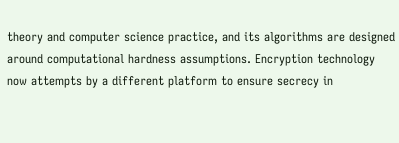theory and computer science practice, and its algorithms are designed around computational hardness assumptions. Encryption technology now attempts by a different platform to ensure secrecy in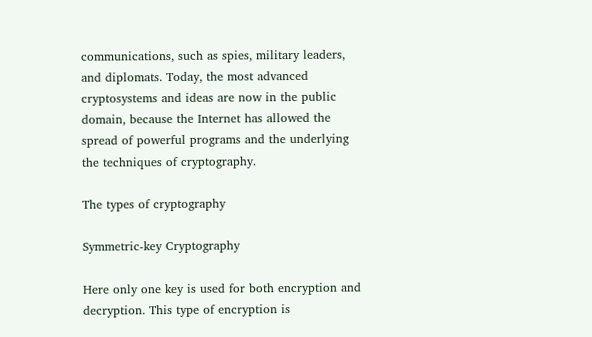communications, such as spies, military leaders, and diplomats. Today, the most advanced cryptosystems and ideas are now in the public domain, because the Internet has allowed the spread of powerful programs and the underlying the techniques of cryptography.

The types of cryptography

Symmetric-key Cryptography

Here only one key is used for both encryption and decryption. This type of encryption is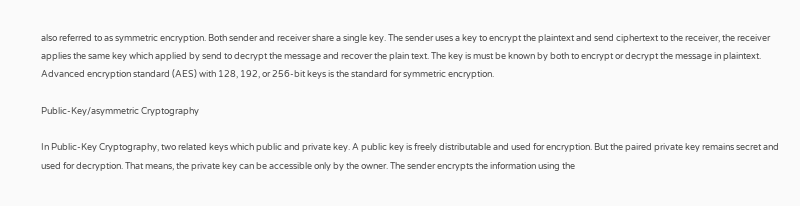also referred to as symmetric encryption. Both sender and receiver share a single key. The sender uses a key to encrypt the plaintext and send ciphertext to the receiver, the receiver applies the same key which applied by send to decrypt the message and recover the plain text. The key is must be known by both to encrypt or decrypt the message in plaintext. Advanced encryption standard (AES) with 128, 192, or 256-bit keys is the standard for symmetric encryption.

Public-Key/asymmetric Cryptography

In Public-Key Cryptography, two related keys which public and private key. A public key is freely distributable and used for encryption. But the paired private key remains secret and used for decryption. That means, the private key can be accessible only by the owner. The sender encrypts the information using the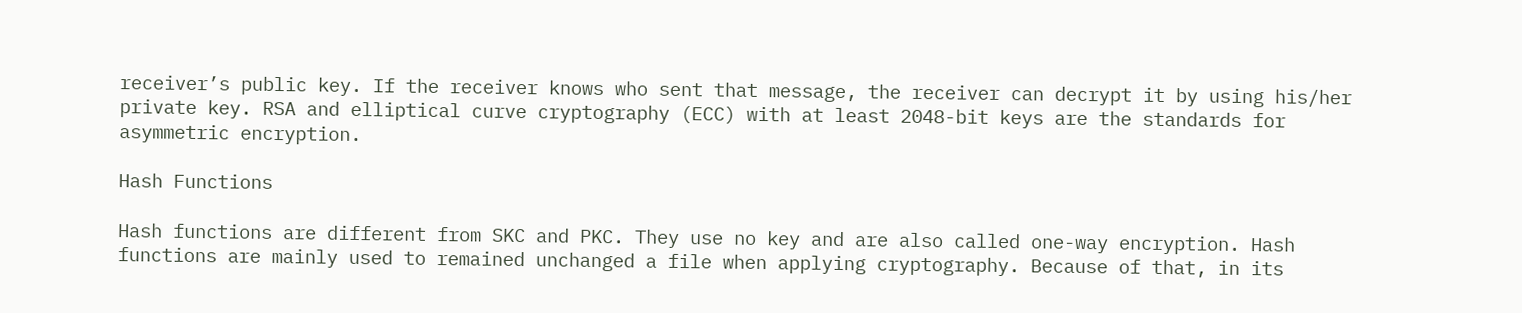receiver’s public key. If the receiver knows who sent that message, the receiver can decrypt it by using his/her private key. RSA and elliptical curve cryptography (ECC) with at least 2048-bit keys are the standards for asymmetric encryption.

Hash Functions

Hash functions are different from SKC and PKC. They use no key and are also called one-way encryption. Hash functions are mainly used to remained unchanged a file when applying cryptography. Because of that, in its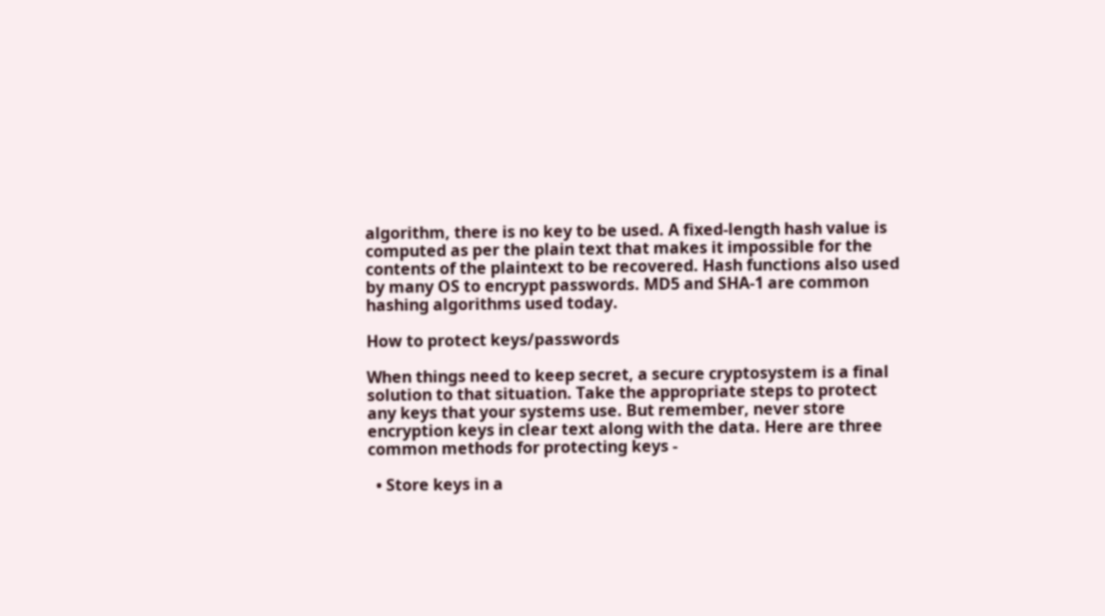algorithm, there is no key to be used. A fixed-length hash value is computed as per the plain text that makes it impossible for the contents of the plaintext to be recovered. Hash functions also used by many OS to encrypt passwords. MD5 and SHA-1 are common hashing algorithms used today.

How to protect keys/passwords

When things need to keep secret, a secure cryptosystem is a final solution to that situation. Take the appropriate steps to protect any keys that your systems use. But remember, never store encryption keys in clear text along with the data. Here are three common methods for protecting keys -

  • Store keys in a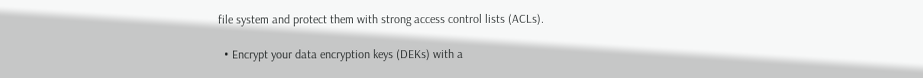file system and protect them with strong access control lists (ACLs).

  • Encrypt your data encryption keys (DEKs) with a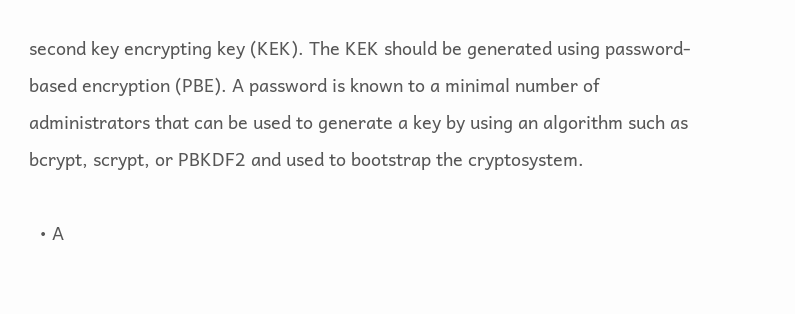second key encrypting key (KEK). The KEK should be generated using password-based encryption (PBE). A password is known to a minimal number of administrators that can be used to generate a key by using an algorithm such as bcrypt, scrypt, or PBKDF2 and used to bootstrap the cryptosystem.

  • A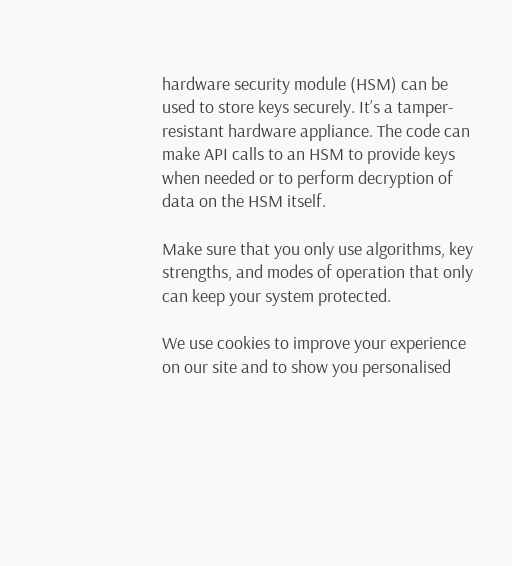hardware security module (HSM) can be used to store keys securely. It’s a tamper-resistant hardware appliance. The code can make API calls to an HSM to provide keys when needed or to perform decryption of data on the HSM itself.

Make sure that you only use algorithms, key strengths, and modes of operation that only can keep your system protected.

We use cookies to improve your experience on our site and to show you personalised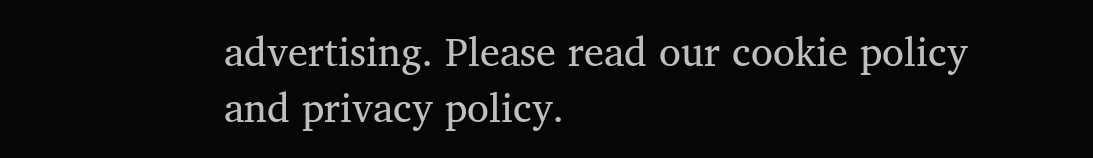advertising. Please read our cookie policy and privacy policy.